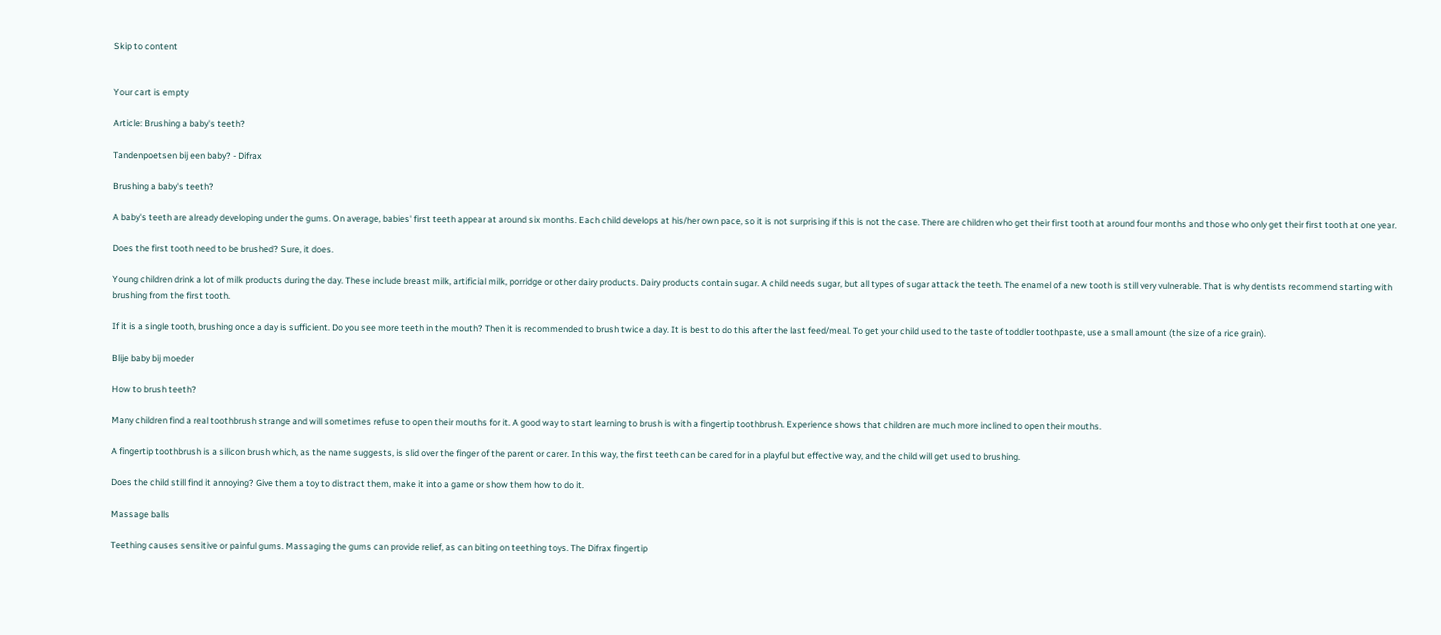Skip to content


Your cart is empty

Article: Brushing a baby's teeth?

Tandenpoetsen bij een baby? - Difrax

Brushing a baby's teeth?

A baby's teeth are already developing under the gums. On average, babies' first teeth appear at around six months. Each child develops at his/her own pace, so it is not surprising if this is not the case. There are children who get their first tooth at around four months and those who only get their first tooth at one year.

Does the first tooth need to be brushed? Sure, it does.

Young children drink a lot of milk products during the day. These include breast milk, artificial milk, porridge or other dairy products. Dairy products contain sugar. A child needs sugar, but all types of sugar attack the teeth. The enamel of a new tooth is still very vulnerable. That is why dentists recommend starting with brushing from the first tooth.

If it is a single tooth, brushing once a day is sufficient. Do you see more teeth in the mouth? Then it is recommended to brush twice a day. It is best to do this after the last feed/meal. To get your child used to the taste of toddler toothpaste, use a small amount (the size of a rice grain).

Blije baby bij moeder

How to brush teeth?

Many children find a real toothbrush strange and will sometimes refuse to open their mouths for it. A good way to start learning to brush is with a fingertip toothbrush. Experience shows that children are much more inclined to open their mouths.

A fingertip toothbrush is a silicon brush which, as the name suggests, is slid over the finger of the parent or carer. In this way, the first teeth can be cared for in a playful but effective way, and the child will get used to brushing.

Does the child still find it annoying? Give them a toy to distract them, make it into a game or show them how to do it.

Massage balls

Teething causes sensitive or painful gums. Massaging the gums can provide relief, as can biting on teething toys. The Difrax fingertip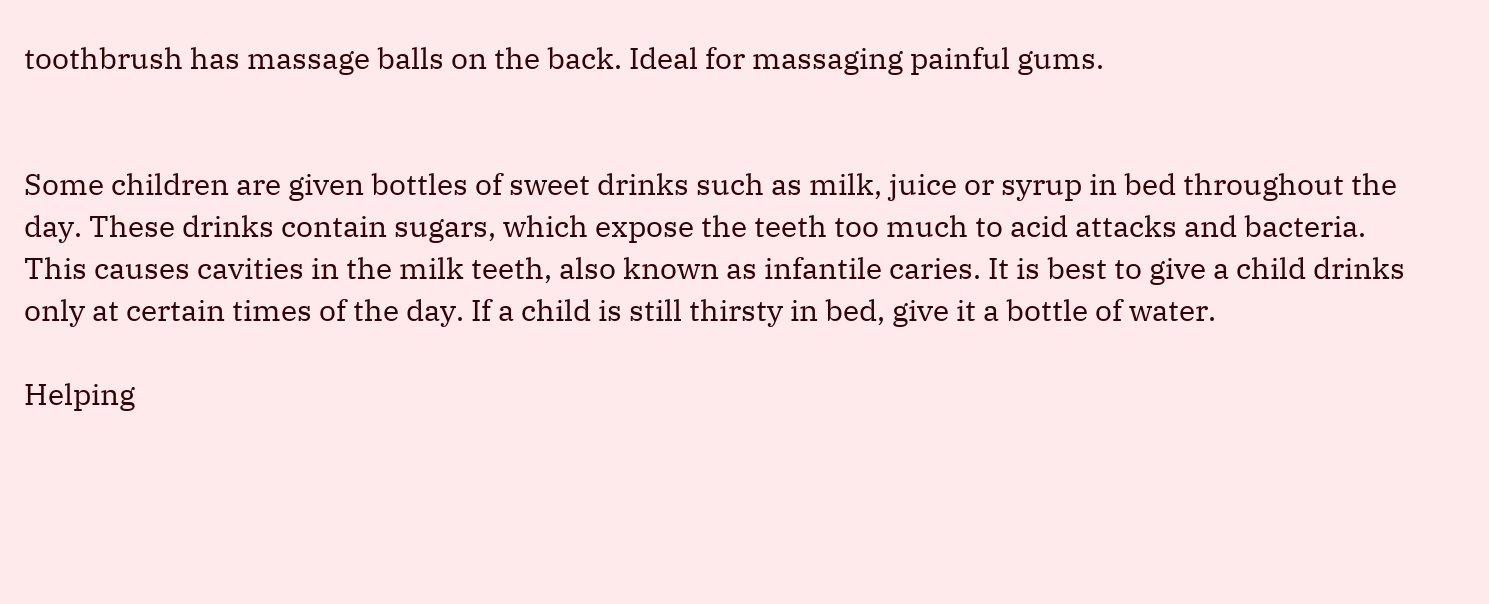toothbrush has massage balls on the back. Ideal for massaging painful gums.


Some children are given bottles of sweet drinks such as milk, juice or syrup in bed throughout the day. These drinks contain sugars, which expose the teeth too much to acid attacks and bacteria. This causes cavities in the milk teeth, also known as infantile caries. It is best to give a child drinks only at certain times of the day. If a child is still thirsty in bed, give it a bottle of water.

Helping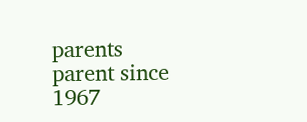parents parent since 1967